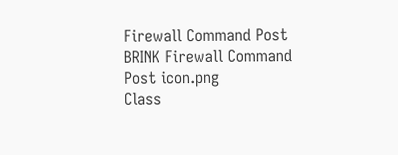Firewall Command Post
BRINK Firewall Command Post icon.png
Class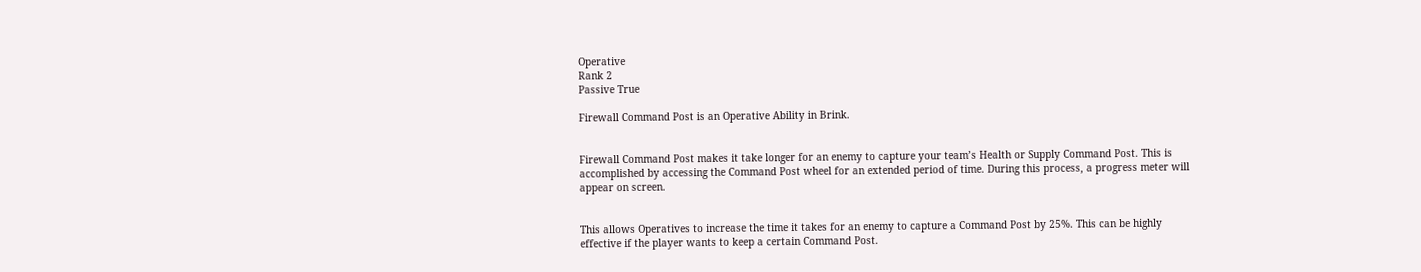Operative
Rank 2
Passive True

Firewall Command Post is an Operative Ability in Brink.


Firewall Command Post makes it take longer for an enemy to capture your team’s Health or Supply Command Post. This is accomplished by accessing the Command Post wheel for an extended period of time. During this process, a progress meter will appear on screen.


This allows Operatives to increase the time it takes for an enemy to capture a Command Post by 25%. This can be highly effective if the player wants to keep a certain Command Post.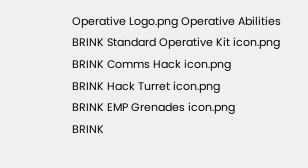Operative Logo.png Operative Abilities
BRINK Standard Operative Kit icon.png
BRINK Comms Hack icon.png
BRINK Hack Turret icon.png
BRINK EMP Grenades icon.png
BRINK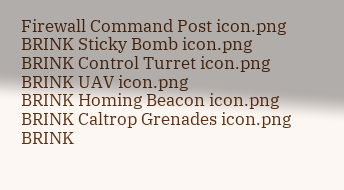Firewall Command Post icon.png
BRINK Sticky Bomb icon.png
BRINK Control Turret icon.png
BRINK UAV icon.png
BRINK Homing Beacon icon.png
BRINK Caltrop Grenades icon.png
BRINK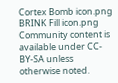Cortex Bomb icon.png
BRINK Fill icon.png
Community content is available under CC-BY-SA unless otherwise noted.